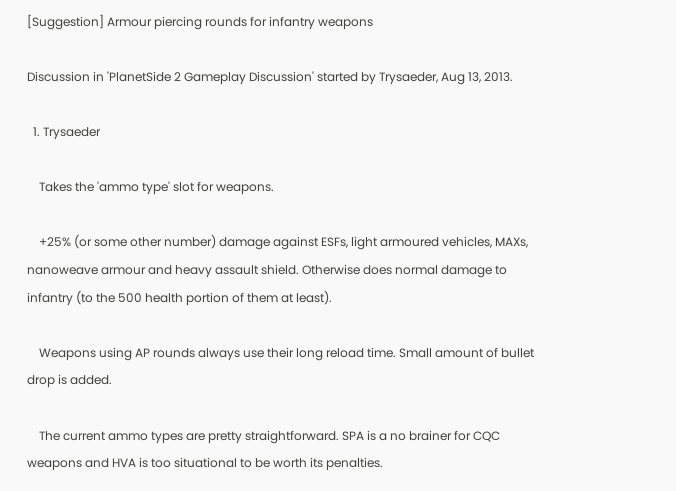[Suggestion] Armour piercing rounds for infantry weapons

Discussion in 'PlanetSide 2 Gameplay Discussion' started by Trysaeder, Aug 13, 2013.

  1. Trysaeder

    Takes the 'ammo type' slot for weapons.

    +25% (or some other number) damage against ESFs, light armoured vehicles, MAXs, nanoweave armour and heavy assault shield. Otherwise does normal damage to infantry (to the 500 health portion of them at least).

    Weapons using AP rounds always use their long reload time. Small amount of bullet drop is added.

    The current ammo types are pretty straightforward. SPA is a no brainer for CQC weapons and HVA is too situational to be worth its penalties.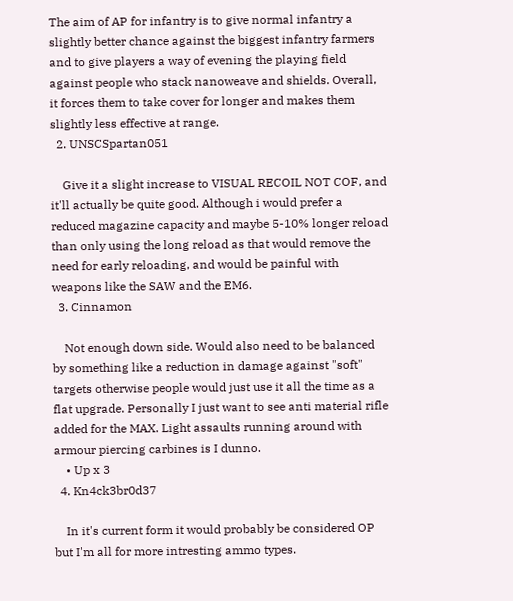The aim of AP for infantry is to give normal infantry a slightly better chance against the biggest infantry farmers and to give players a way of evening the playing field against people who stack nanoweave and shields. Overall, it forces them to take cover for longer and makes them slightly less effective at range.
  2. UNSCSpartan051

    Give it a slight increase to VISUAL RECOIL NOT COF, and it'll actually be quite good. Although i would prefer a reduced magazine capacity and maybe 5-10% longer reload than only using the long reload as that would remove the need for early reloading, and would be painful with weapons like the SAW and the EM6.
  3. Cinnamon

    Not enough down side. Would also need to be balanced by something like a reduction in damage against "soft" targets otherwise people would just use it all the time as a flat upgrade. Personally I just want to see anti material rifle added for the MAX. Light assaults running around with armour piercing carbines is I dunno.
    • Up x 3
  4. Kn4ck3br0d37

    In it's current form it would probably be considered OP but I'm all for more intresting ammo types.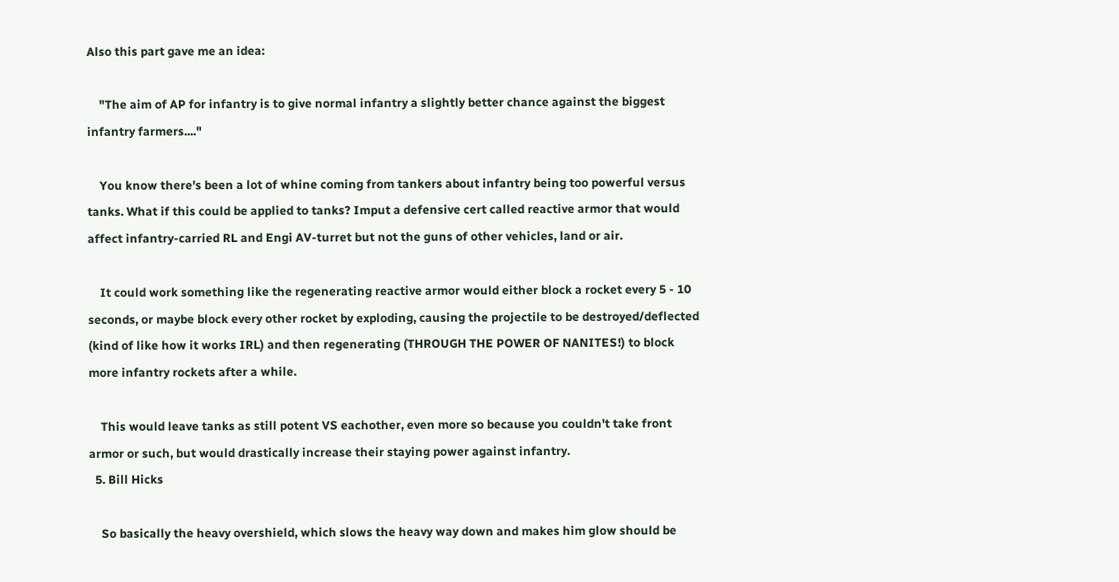Also this part gave me an idea:

    "The aim of AP for infantry is to give normal infantry a slightly better chance against the biggest infantry farmers...."

    You know there's been a lot of whine coming from tankers about infantry being too powerful versus tanks. What if this could be applied to tanks? Imput a defensive cert called reactive armor that would affect infantry-carried RL and Engi AV-turret but not the guns of other vehicles, land or air.

    It could work something like the regenerating reactive armor would either block a rocket every 5 - 10 seconds, or maybe block every other rocket by exploding, causing the projectile to be destroyed/deflected (kind of like how it works IRL) and then regenerating (THROUGH THE POWER OF NANITES!) to block more infantry rockets after a while.

    This would leave tanks as still potent VS eachother, even more so because you couldn't take front armor or such, but would drastically increase their staying power against infantry.
  5. Bill Hicks

    So basically the heavy overshield, which slows the heavy way down and makes him glow should be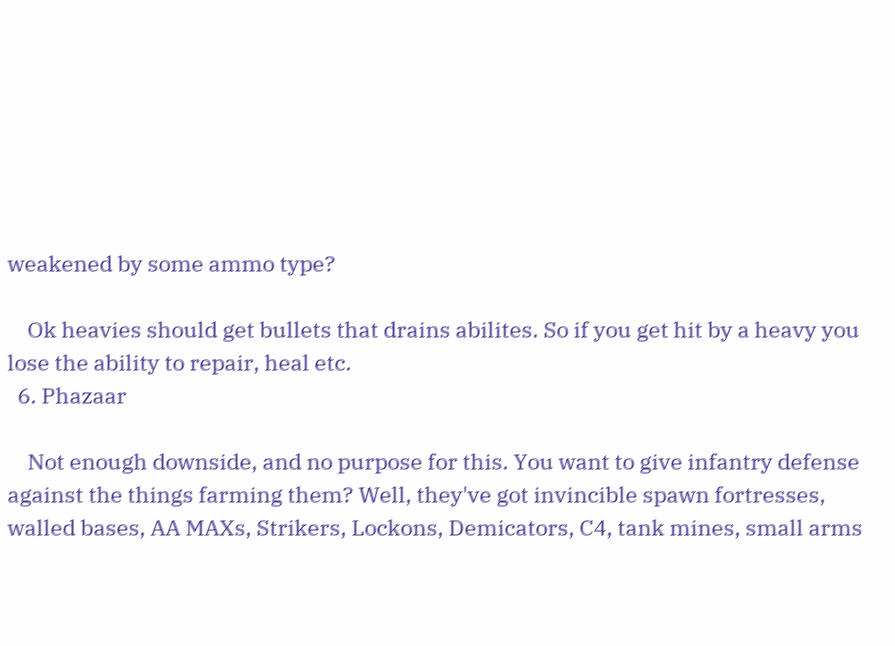weakened by some ammo type?

    Ok heavies should get bullets that drains abilites. So if you get hit by a heavy you lose the ability to repair, heal etc.
  6. Phazaar

    Not enough downside, and no purpose for this. You want to give infantry defense against the things farming them? Well, they've got invincible spawn fortresses, walled bases, AA MAXs, Strikers, Lockons, Demicators, C4, tank mines, small arms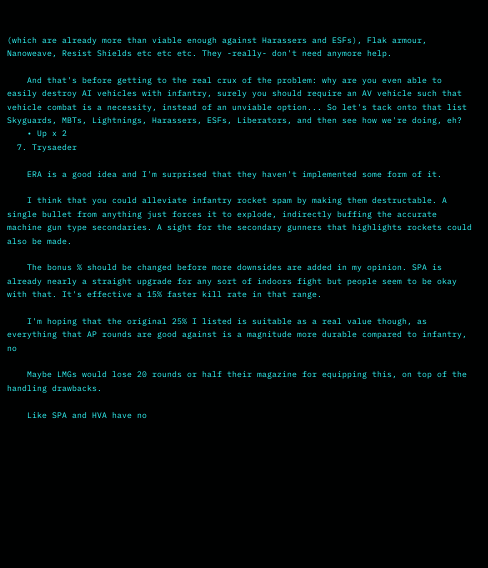(which are already more than viable enough against Harassers and ESFs), Flak armour, Nanoweave, Resist Shields etc etc etc. They -really- don't need anymore help.

    And that's before getting to the real crux of the problem: why are you even able to easily destroy AI vehicles with infantry, surely you should require an AV vehicle such that vehicle combat is a necessity, instead of an unviable option... So let's tack onto that list Skyguards, MBTs, Lightnings, Harassers, ESFs, Liberators, and then see how we're doing, eh?
    • Up x 2
  7. Trysaeder

    ERA is a good idea and I'm surprised that they haven't implemented some form of it.

    I think that you could alleviate infantry rocket spam by making them destructable. A single bullet from anything just forces it to explode, indirectly buffing the accurate machine gun type secondaries. A sight for the secondary gunners that highlights rockets could also be made.

    The bonus % should be changed before more downsides are added in my opinion. SPA is already nearly a straight upgrade for any sort of indoors fight but people seem to be okay with that. It's effective a 15% faster kill rate in that range.

    I'm hoping that the original 25% I listed is suitable as a real value though, as everything that AP rounds are good against is a magnitude more durable compared to infantry, no

    Maybe LMGs would lose 20 rounds or half their magazine for equipping this, on top of the handling drawbacks.

    Like SPA and HVA have no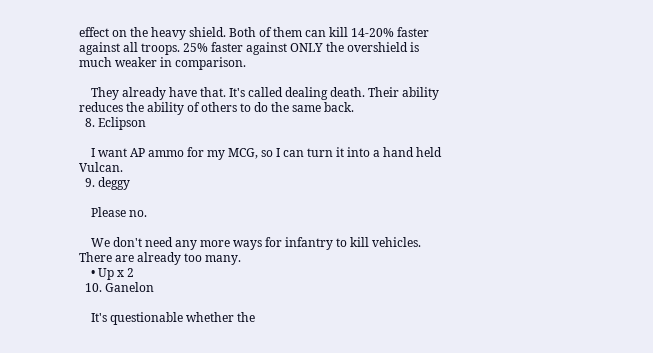effect on the heavy shield. Both of them can kill 14-20% faster against all troops. 25% faster against ONLY the overshield is much weaker in comparison.

    They already have that. It's called dealing death. Their ability reduces the ability of others to do the same back.
  8. Eclipson

    I want AP ammo for my MCG, so I can turn it into a hand held Vulcan.
  9. deggy

    Please no.

    We don't need any more ways for infantry to kill vehicles. There are already too many.
    • Up x 2
  10. Ganelon

    It's questionable whether the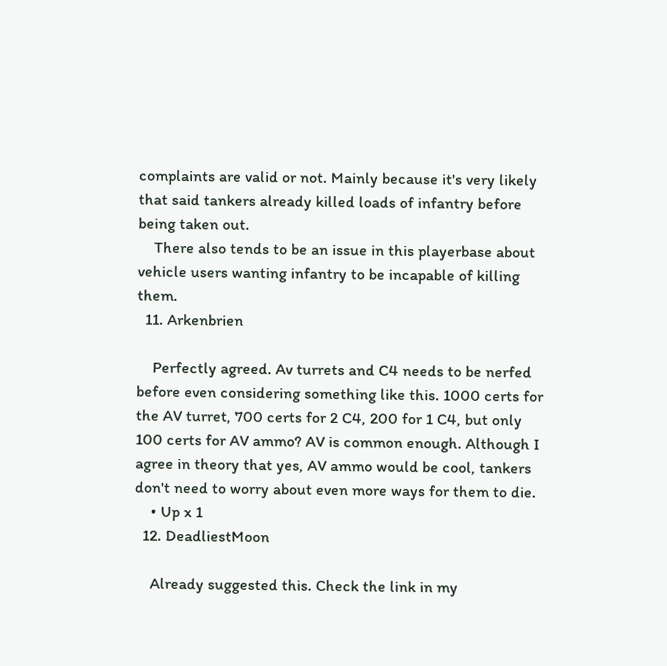complaints are valid or not. Mainly because it's very likely that said tankers already killed loads of infantry before being taken out.
    There also tends to be an issue in this playerbase about vehicle users wanting infantry to be incapable of killing them.
  11. Arkenbrien

    Perfectly agreed. Av turrets and C4 needs to be nerfed before even considering something like this. 1000 certs for the AV turret, 700 certs for 2 C4, 200 for 1 C4, but only 100 certs for AV ammo? AV is common enough. Although I agree in theory that yes, AV ammo would be cool, tankers don't need to worry about even more ways for them to die.
    • Up x 1
  12. DeadliestMoon

    Already suggested this. Check the link in my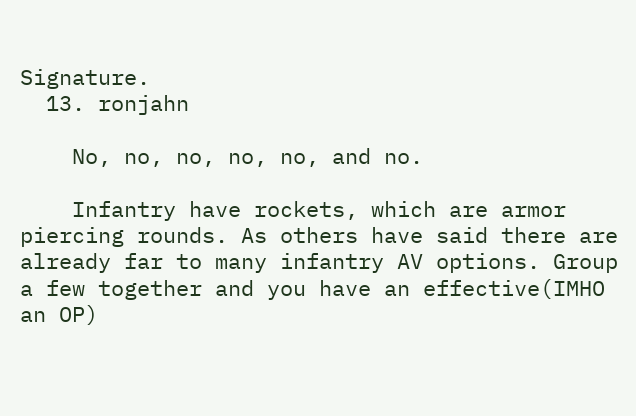Signature.
  13. ronjahn

    No, no, no, no, no, and no.

    Infantry have rockets, which are armor piercing rounds. As others have said there are already far to many infantry AV options. Group a few together and you have an effective(IMHO an OP)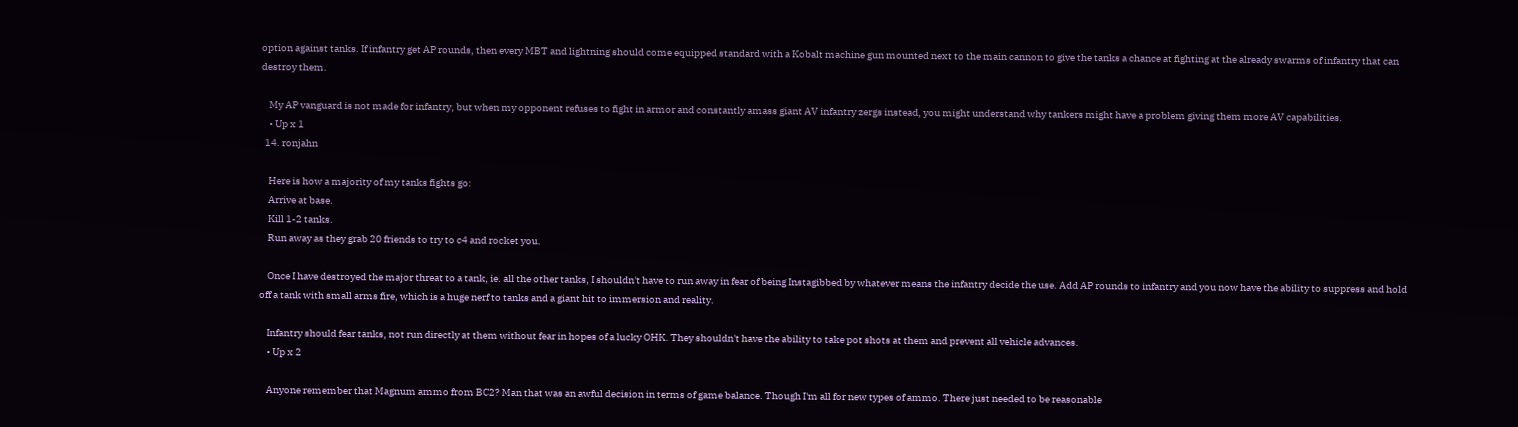option against tanks. If infantry get AP rounds, then every MBT and lightning should come equipped standard with a Kobalt machine gun mounted next to the main cannon to give the tanks a chance at fighting at the already swarms of infantry that can destroy them.

    My AP vanguard is not made for infantry, but when my opponent refuses to fight in armor and constantly amass giant AV infantry zergs instead, you might understand why tankers might have a problem giving them more AV capabilities.
    • Up x 1
  14. ronjahn

    Here is how a majority of my tanks fights go:
    Arrive at base.
    Kill 1-2 tanks.
    Run away as they grab 20 friends to try to c4 and rocket you.

    Once I have destroyed the major threat to a tank, ie. all the other tanks, I shouldn't have to run away in fear of being Instagibbed by whatever means the infantry decide the use. Add AP rounds to infantry and you now have the ability to suppress and hold off a tank with small arms fire, which is a huge nerf to tanks and a giant hit to immersion and reality.

    Infantry should fear tanks, not run directly at them without fear in hopes of a lucky OHK. They shouldn't have the ability to take pot shots at them and prevent all vehicle advances.
    • Up x 2

    Anyone remember that Magnum ammo from BC2? Man that was an awful decision in terms of game balance. Though I'm all for new types of ammo. There just needed to be reasonable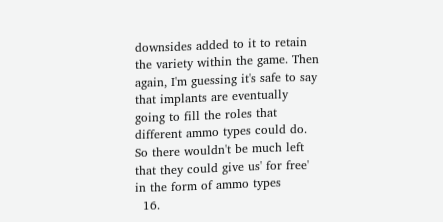downsides added to it to retain the variety within the game. Then again, I'm guessing it's safe to say that implants are eventually going to fill the roles that different ammo types could do. So there wouldn't be much left that they could give us' for free' in the form of ammo types
  16.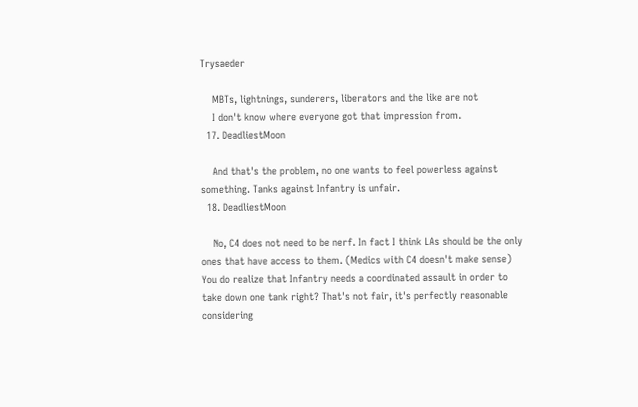Trysaeder

    MBTs, lightnings, sunderers, liberators and the like are not
    I don't know where everyone got that impression from.
  17. DeadliestMoon

    And that's the problem, no one wants to feel powerless against something. Tanks against Infantry is unfair.
  18. DeadliestMoon

    No, C4 does not need to be nerf. In fact I think LAs should be the only ones that have access to them. (Medics with C4 doesn't make sense) You do realize that Infantry needs a coordinated assault in order to take down one tank right? That's not fair, it's perfectly reasonable considering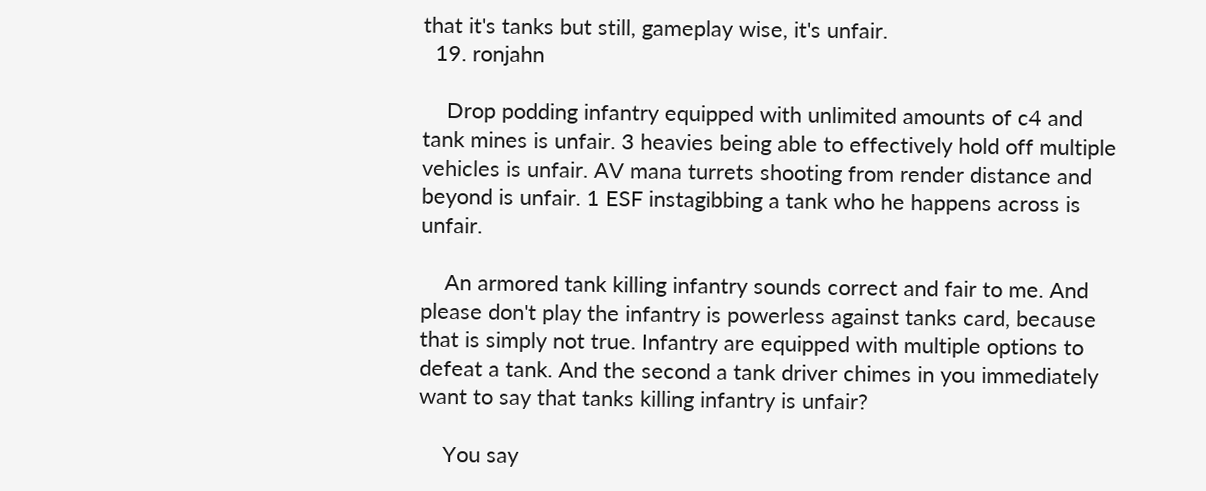that it's tanks but still, gameplay wise, it's unfair.
  19. ronjahn

    Drop podding infantry equipped with unlimited amounts of c4 and tank mines is unfair. 3 heavies being able to effectively hold off multiple vehicles is unfair. AV mana turrets shooting from render distance and beyond is unfair. 1 ESF instagibbing a tank who he happens across is unfair.

    An armored tank killing infantry sounds correct and fair to me. And please don't play the infantry is powerless against tanks card, because that is simply not true. Infantry are equipped with multiple options to defeat a tank. And the second a tank driver chimes in you immediately want to say that tanks killing infantry is unfair?

    You say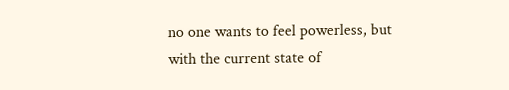no one wants to feel powerless, but with the current state of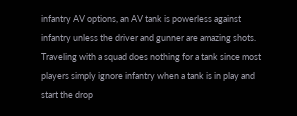infantry AV options, an AV tank is powerless against infantry unless the driver and gunner are amazing shots. Traveling with a squad does nothing for a tank since most players simply ignore infantry when a tank is in play and start the drop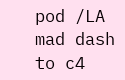pod /LA mad dash to c4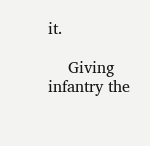it.

    Giving infantry the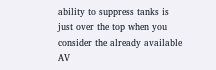ability to suppress tanks is just over the top when you consider the already available AV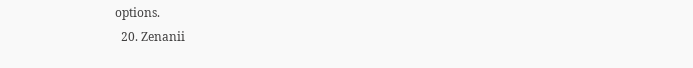options.
  20. Zenanii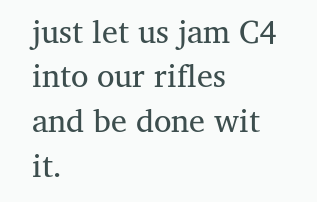just let us jam C4 into our rifles and be done wit it.